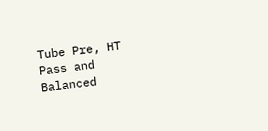Tube Pre, HT Pass and Balanced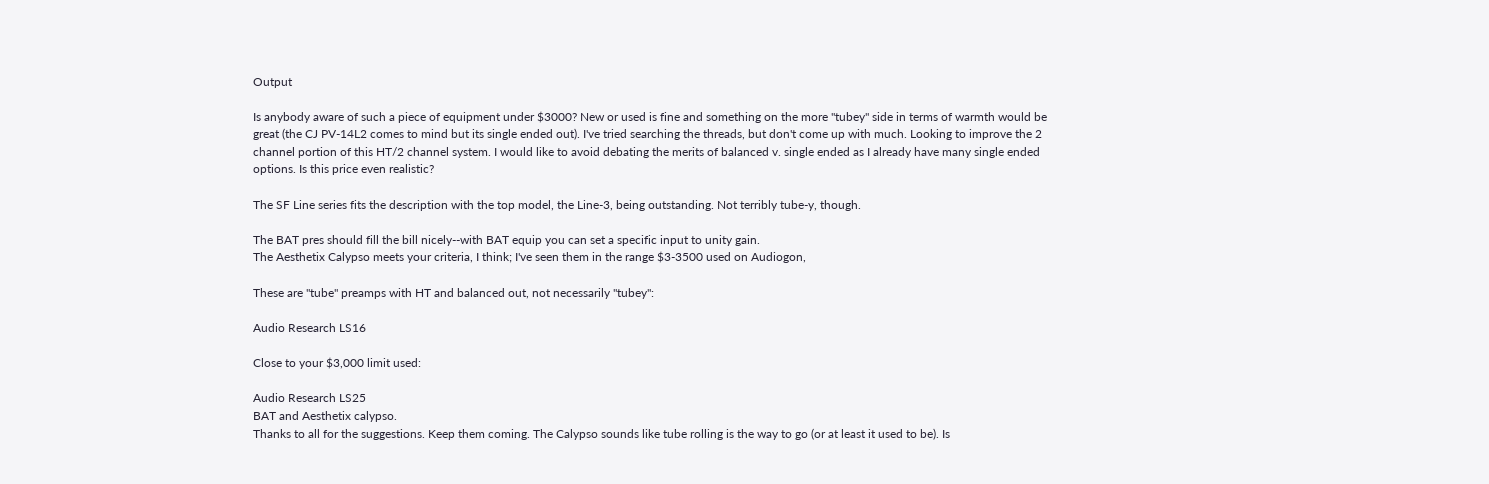Output

Is anybody aware of such a piece of equipment under $3000? New or used is fine and something on the more "tubey" side in terms of warmth would be great (the CJ PV-14L2 comes to mind but its single ended out). I've tried searching the threads, but don't come up with much. Looking to improve the 2 channel portion of this HT/2 channel system. I would like to avoid debating the merits of balanced v. single ended as I already have many single ended options. Is this price even realistic?

The SF Line series fits the description with the top model, the Line-3, being outstanding. Not terribly tube-y, though.

The BAT pres should fill the bill nicely--with BAT equip you can set a specific input to unity gain.
The Aesthetix Calypso meets your criteria, I think; I've seen them in the range $3-3500 used on Audiogon,

These are "tube" preamps with HT and balanced out, not necessarily "tubey":

Audio Research LS16

Close to your $3,000 limit used:

Audio Research LS25
BAT and Aesthetix calypso.
Thanks to all for the suggestions. Keep them coming. The Calypso sounds like tube rolling is the way to go (or at least it used to be). Is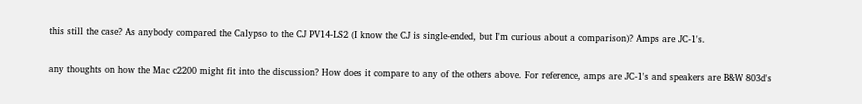this still the case? As anybody compared the Calypso to the CJ PV14-LS2 (I know the CJ is single-ended, but I'm curious about a comparison)? Amps are JC-1's.

any thoughts on how the Mac c2200 might fit into the discussion? How does it compare to any of the others above. For reference, amps are JC-1's and speakers are B&W 803d's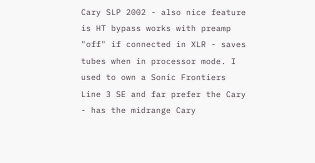Cary SLP 2002 - also nice feature is HT bypass works with preamp "off" if connected in XLR - saves tubes when in processor mode. I used to own a Sonic Frontiers Line 3 SE and far prefer the Cary - has the midrange Cary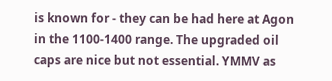is known for - they can be had here at Agon in the 1100-1400 range. The upgraded oil caps are nice but not essential. YMMV as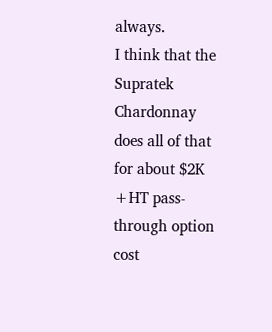always.
I think that the Supratek Chardonnay does all of that for about $2K +HT pass-through option cost